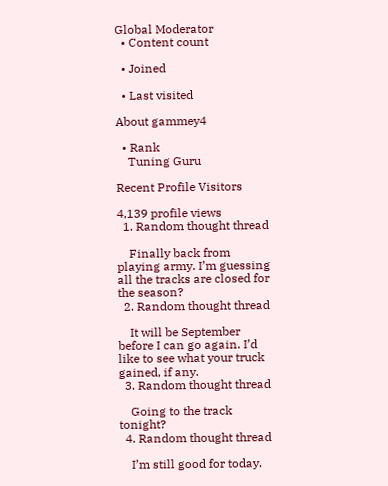Global Moderator
  • Content count

  • Joined

  • Last visited

About gammey4

  • Rank
    Tuning Guru

Recent Profile Visitors

4,139 profile views
  1. Random thought thread

    Finally back from playing army. I’m guessing all the tracks are closed for the season?
  2. Random thought thread

    It will be September before I can go again. I’d like to see what your truck gained, if any.
  3. Random thought thread

    Going to the track tonight?
  4. Random thought thread

    I’m still good for today.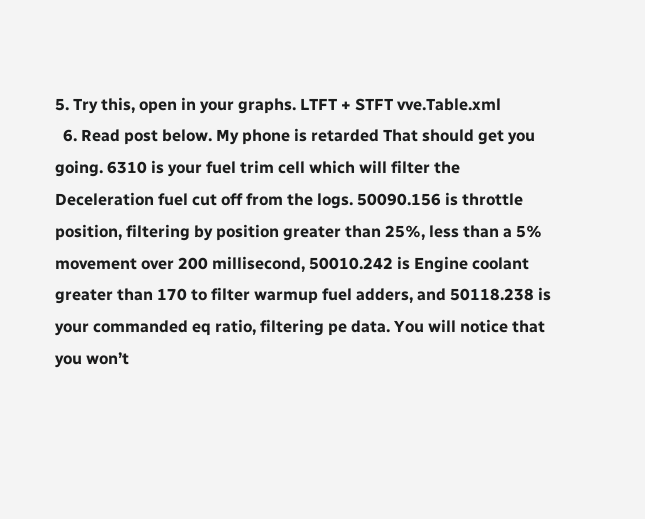5. Try this, open in your graphs. LTFT + STFT vve.Table.xml
  6. Read post below. My phone is retarded That should get you going. 6310 is your fuel trim cell which will filter the Deceleration fuel cut off from the logs. 50090.156 is throttle position, filtering by position greater than 25%, less than a 5% movement over 200 millisecond, 50010.242 is Engine coolant greater than 170 to filter warmup fuel adders, and 50118.238 is your commanded eq ratio, filtering pe data. You will notice that you won’t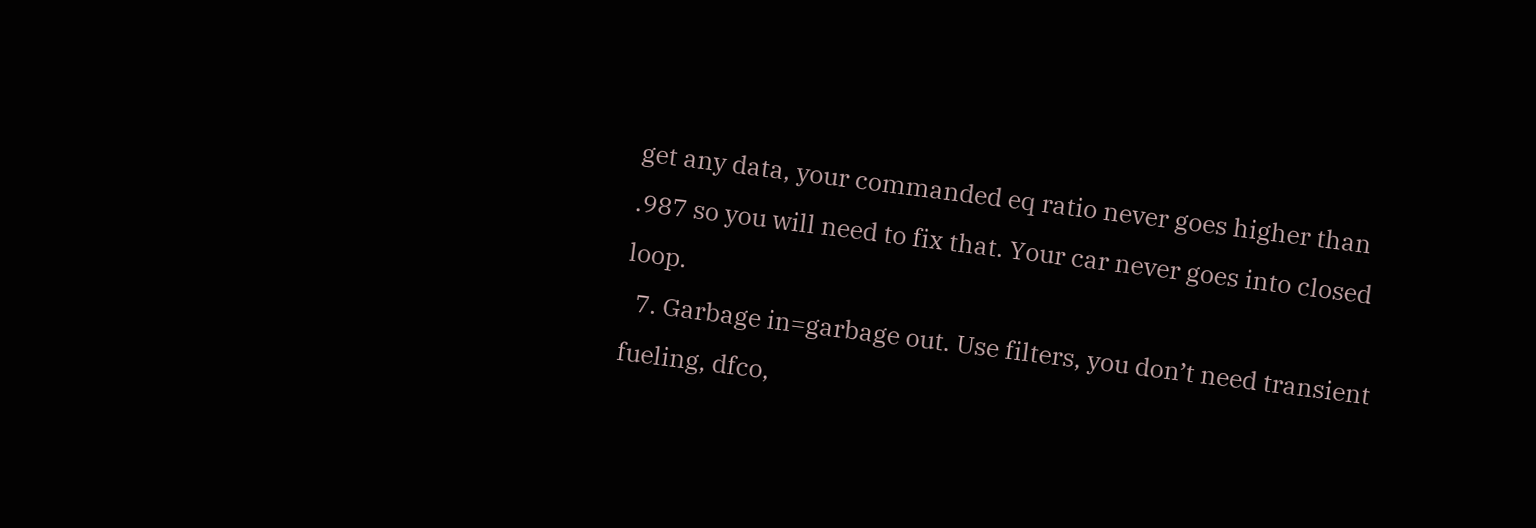get any data, your commanded eq ratio never goes higher than .987 so you will need to fix that. Your car never goes into closed loop.
  7. Garbage in=garbage out. Use filters, you don’t need transient fueling, dfco,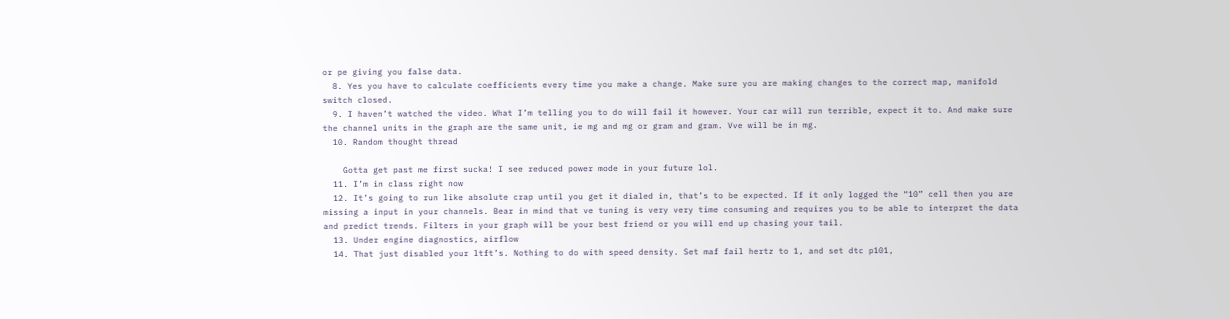or pe giving you false data.
  8. Yes you have to calculate coefficients every time you make a change. Make sure you are making changes to the correct map, manifold switch closed.
  9. I haven’t watched the video. What I’m telling you to do will fail it however. Your car will run terrible, expect it to. And make sure the channel units in the graph are the same unit, ie mg and mg or gram and gram. Vve will be in mg.
  10. Random thought thread

    Gotta get past me first sucka! I see reduced power mode in your future lol.
  11. I’m in class right now
  12. It’s going to run like absolute crap until you get it dialed in, that’s to be expected. If it only logged the “10” cell then you are missing a input in your channels. Bear in mind that ve tuning is very very time consuming and requires you to be able to interpret the data and predict trends. Filters in your graph will be your best friend or you will end up chasing your tail.
  13. Under engine diagnostics, airflow
  14. That just disabled your ltft’s. Nothing to do with speed density. Set maf fail hertz to 1, and set dtc p101,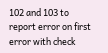102 and 103 to report error on first error with check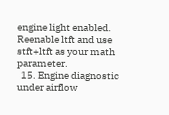engine light enabled. Reenable ltft and use stft+ltft as your math parameter.
  15. Engine diagnostic under airflow